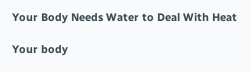Your Body Needs Water to Deal With Heat

Your body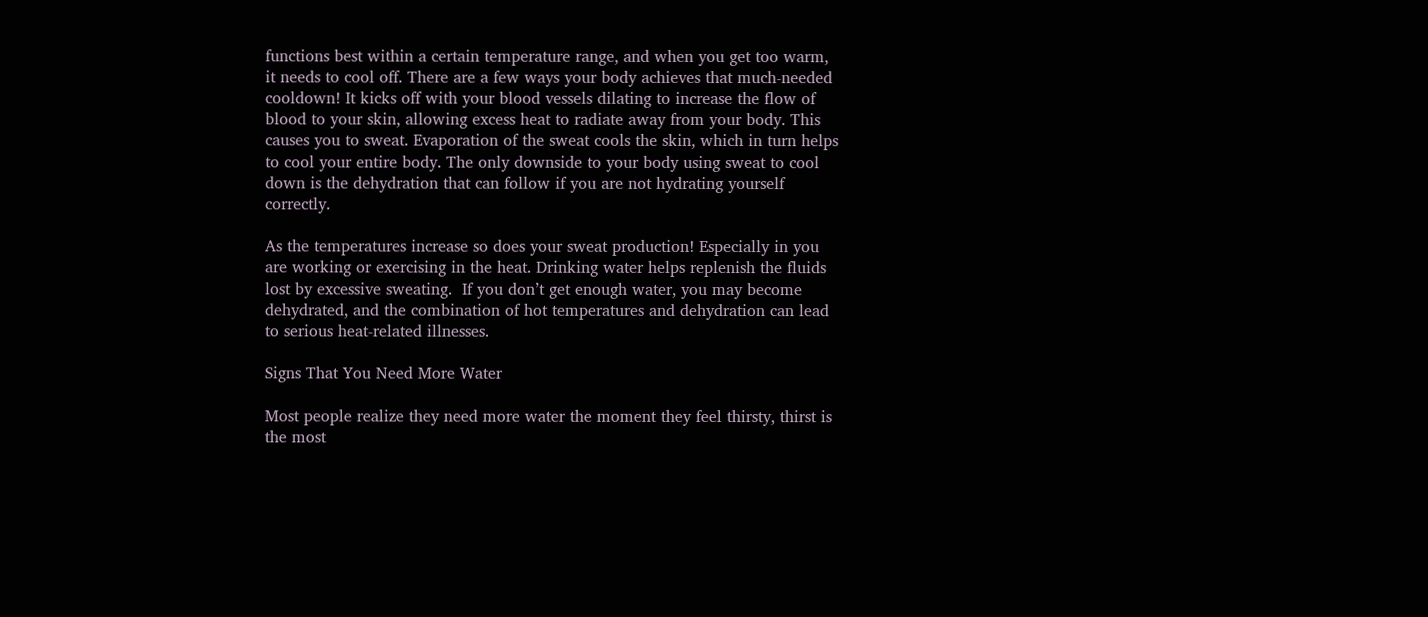functions best within a certain temperature range, and when you get too warm, it needs to cool off. There are a few ways your body achieves that much-needed cooldown! It kicks off with your blood vessels dilating to increase the flow of blood to your skin, allowing excess heat to radiate away from your body. This causes you to sweat. Evaporation of the sweat cools the skin, which in turn helps to cool your entire body. The only downside to your body using sweat to cool down is the dehydration that can follow if you are not hydrating yourself correctly.

As the temperatures increase so does your sweat production! Especially in you are working or exercising in the heat. Drinking water helps replenish the fluids lost by excessive sweating.  If you don’t get enough water, you may become dehydrated, and the combination of hot temperatures and dehydration can lead to serious heat-related illnesses.

Signs That You Need More Water

Most people realize they need more water the moment they feel thirsty, thirst is the most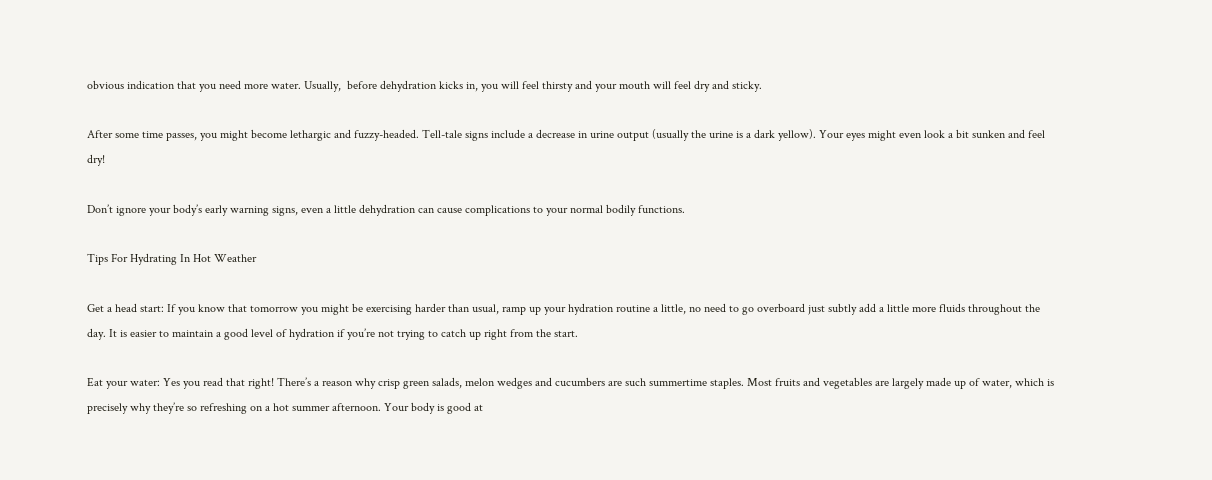obvious indication that you need more water. Usually,  before dehydration kicks in, you will feel thirsty and your mouth will feel dry and sticky.

After some time passes, you might become lethargic and fuzzy-headed. Tell-tale signs include a decrease in urine output (usually the urine is a dark yellow). Your eyes might even look a bit sunken and feel dry!

Don’t ignore your body’s early warning signs, even a little dehydration can cause complications to your normal bodily functions.

Tips For Hydrating In Hot Weather

Get a head start: If you know that tomorrow you might be exercising harder than usual, ramp up your hydration routine a little, no need to go overboard just subtly add a little more fluids throughout the day. It is easier to maintain a good level of hydration if you’re not trying to catch up right from the start.

Eat your water: Yes you read that right! There’s a reason why crisp green salads, melon wedges and cucumbers are such summertime staples. Most fruits and vegetables are largely made up of water, which is precisely why they’re so refreshing on a hot summer afternoon. Your body is good at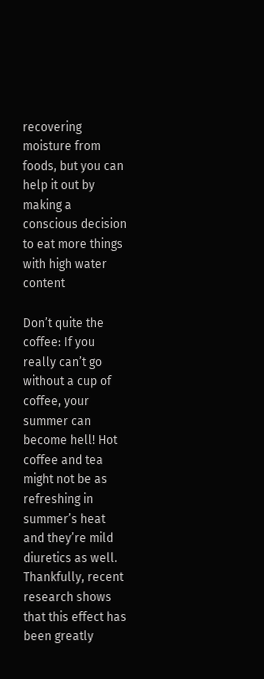recovering moisture from foods, but you can help it out by making a conscious decision to eat more things with high water content

Don’t quite the coffee: If you really can’t go without a cup of coffee, your summer can become hell! Hot coffee and tea might not be as refreshing in summer’s heat and they’re mild diuretics as well. Thankfully, recent research shows that this effect has been greatly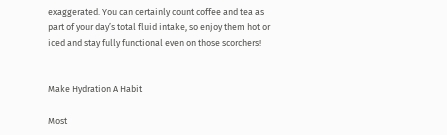exaggerated. You can certainly count coffee and tea as part of your day’s total fluid intake, so enjoy them hot or iced and stay fully functional even on those scorchers!


Make Hydration A Habit

Most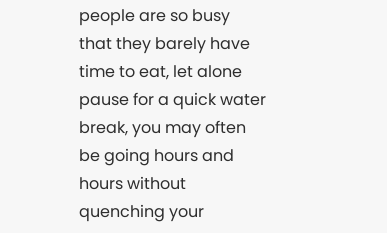people are so busy that they barely have time to eat, let alone pause for a quick water break, you may often be going hours and hours without quenching your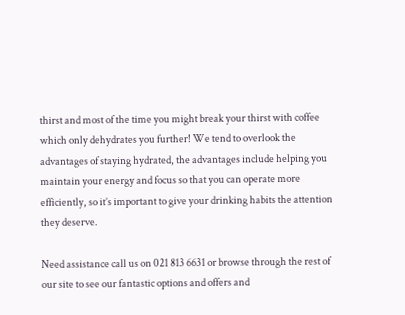thirst and most of the time you might break your thirst with coffee which only dehydrates you further! We tend to overlook the advantages of staying hydrated, the advantages include helping you maintain your energy and focus so that you can operate more efficiently, so it’s important to give your drinking habits the attention they deserve.

Need assistance call us on 021 813 6631 or browse through the rest of our site to see our fantastic options and offers and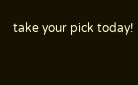take your pick today!